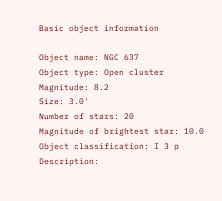Basic object information

Object name: NGC 637
Object type: Open cluster
Magnitude: 8.2
Size: 3.0'
Number of stars: 20
Magnitude of brightest star: 10.0
Object classification: I 3 p
Description: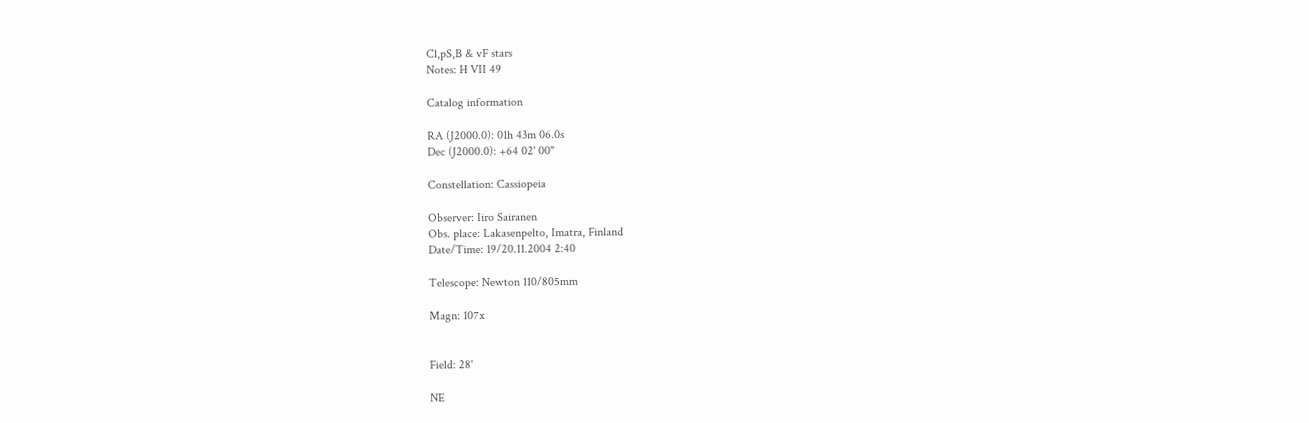Cl,pS,B & vF stars
Notes: H VII 49

Catalog information

RA (J2000.0): 01h 43m 06.0s
Dec (J2000.0): +64 02' 00"

Constellation: Cassiopeia

Observer: Iiro Sairanen
Obs. place: Lakasenpelto, Imatra, Finland
Date/Time: 19/20.11.2004 2:40

Telescope: Newton 110/805mm

Magn: 107x


Field: 28'

NE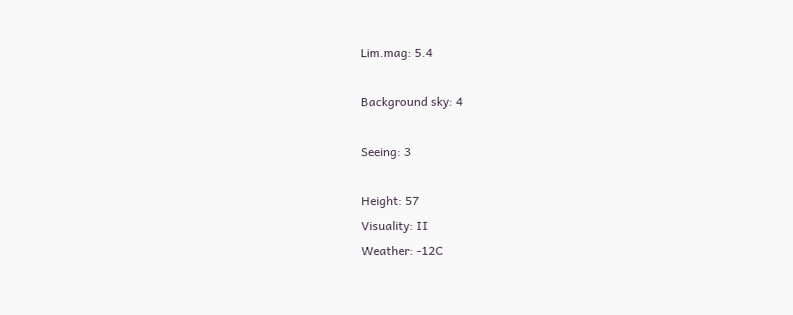Lim.mag: 5.4

Background sky: 4

Seeing: 3

Height: 57
Visuality: II
Weather: -12C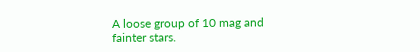A loose group of 10 mag and fainter stars.